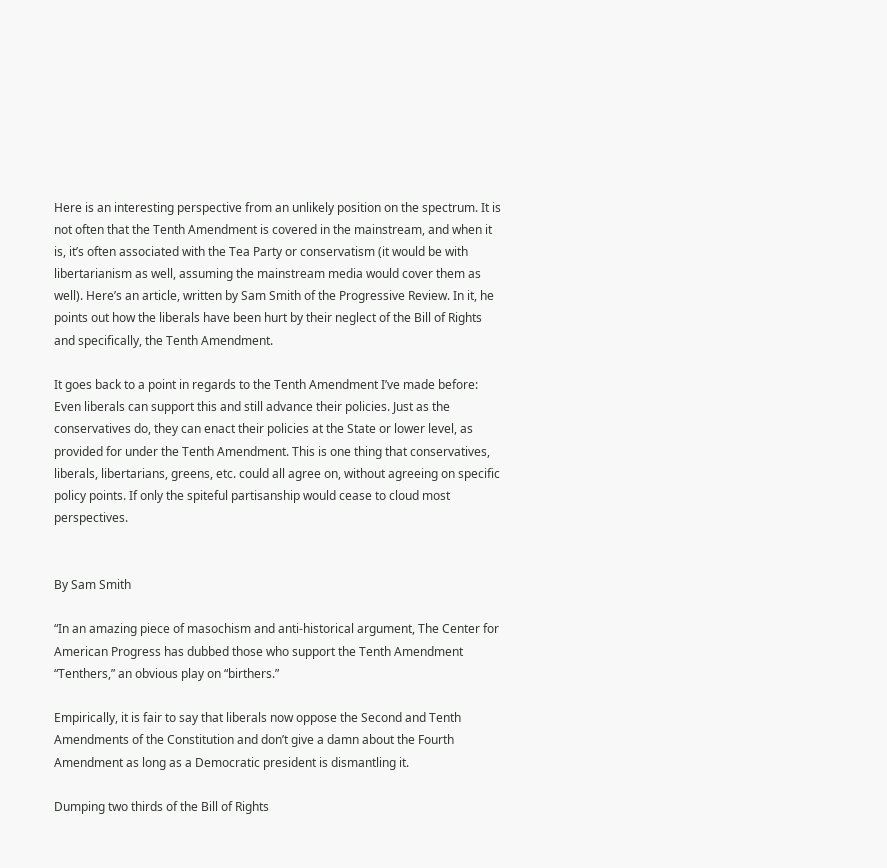Here is an interesting perspective from an unlikely position on the spectrum. It is not often that the Tenth Amendment is covered in the mainstream, and when it is, it’s often associated with the Tea Party or conservatism (it would be with libertarianism as well, assuming the mainstream media would cover them as well). Here’s an article, written by Sam Smith of the Progressive Review. In it, he points out how the liberals have been hurt by their neglect of the Bill of Rights and specifically, the Tenth Amendment.

It goes back to a point in regards to the Tenth Amendment I’ve made before: Even liberals can support this and still advance their policies. Just as the conservatives do, they can enact their policies at the State or lower level, as provided for under the Tenth Amendment. This is one thing that conservatives, liberals, libertarians, greens, etc. could all agree on, without agreeing on specific policy points. If only the spiteful partisanship would cease to cloud most perspectives.


By Sam Smith

“In an amazing piece of masochism and anti-historical argument, The Center for American Progress has dubbed those who support the Tenth Amendment “Tenthers,” an obvious play on “birthers.”

Empirically, it is fair to say that liberals now oppose the Second and Tenth Amendments of the Constitution and don’t give a damn about the Fourth Amendment as long as a Democratic president is dismantling it.

Dumping two thirds of the Bill of Rights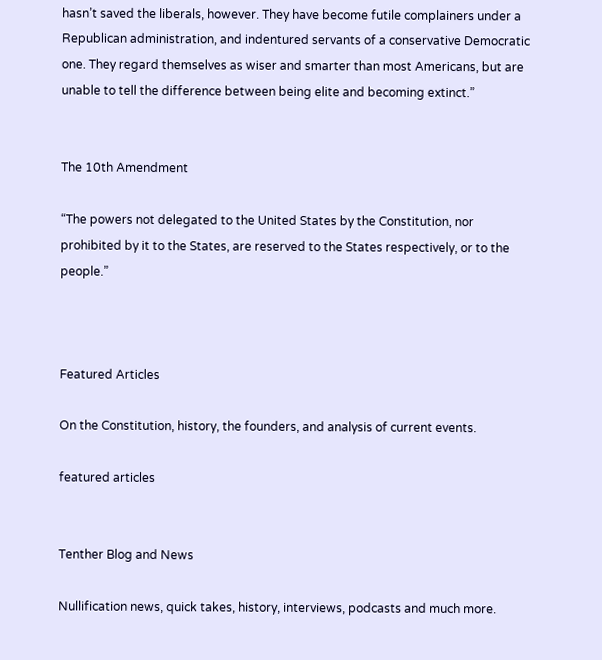hasn’t saved the liberals, however. They have become futile complainers under a Republican administration, and indentured servants of a conservative Democratic one. They regard themselves as wiser and smarter than most Americans, but are unable to tell the difference between being elite and becoming extinct.”


The 10th Amendment

“The powers not delegated to the United States by the Constitution, nor prohibited by it to the States, are reserved to the States respectively, or to the people.”



Featured Articles

On the Constitution, history, the founders, and analysis of current events.

featured articles


Tenther Blog and News

Nullification news, quick takes, history, interviews, podcasts and much more.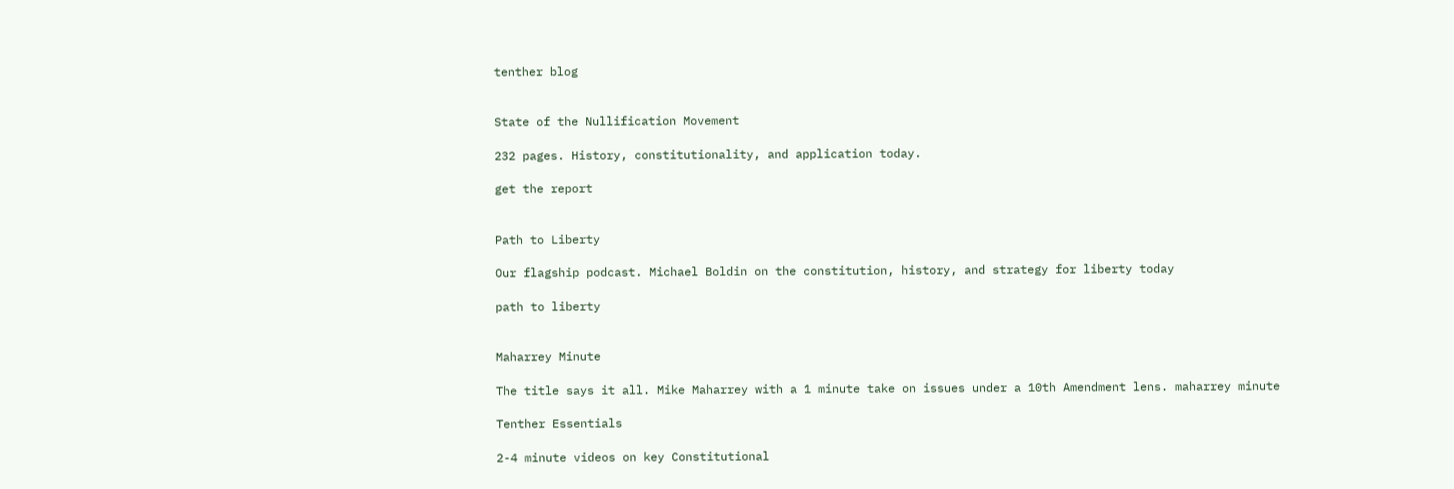tenther blog


State of the Nullification Movement

232 pages. History, constitutionality, and application today.

get the report


Path to Liberty

Our flagship podcast. Michael Boldin on the constitution, history, and strategy for liberty today

path to liberty


Maharrey Minute

The title says it all. Mike Maharrey with a 1 minute take on issues under a 10th Amendment lens. maharrey minute

Tenther Essentials

2-4 minute videos on key Constitutional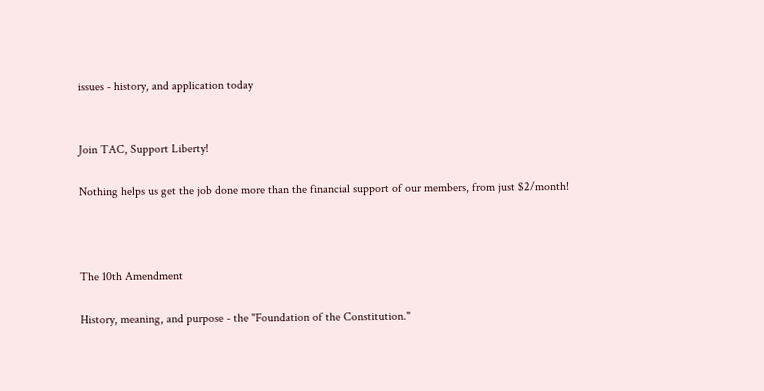issues - history, and application today


Join TAC, Support Liberty!

Nothing helps us get the job done more than the financial support of our members, from just $2/month!



The 10th Amendment

History, meaning, and purpose - the "Foundation of the Constitution."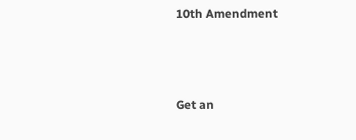10th Amendment



Get an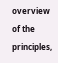overview of the principles,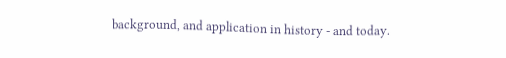background, and application in history - and today.